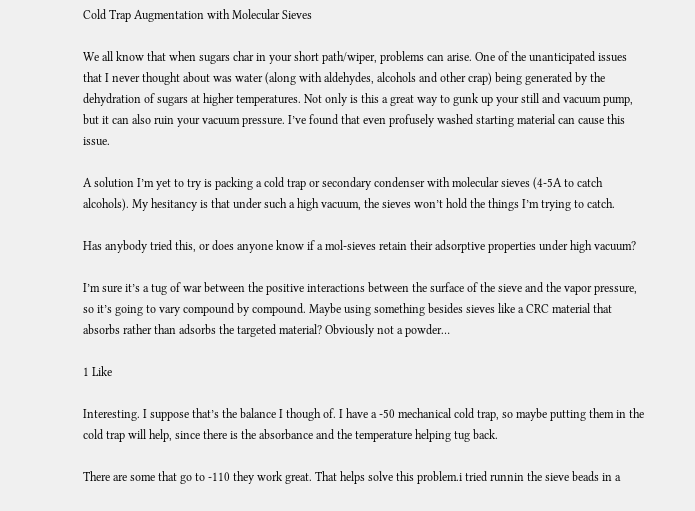Cold Trap Augmentation with Molecular Sieves

We all know that when sugars char in your short path/wiper, problems can arise. One of the unanticipated issues that I never thought about was water (along with aldehydes, alcohols and other crap) being generated by the dehydration of sugars at higher temperatures. Not only is this a great way to gunk up your still and vacuum pump, but it can also ruin your vacuum pressure. I’ve found that even profusely washed starting material can cause this issue.

A solution I’m yet to try is packing a cold trap or secondary condenser with molecular sieves (4-5A to catch alcohols). My hesitancy is that under such a high vacuum, the sieves won’t hold the things I’m trying to catch.

Has anybody tried this, or does anyone know if a mol-sieves retain their adsorptive properties under high vacuum?

I’m sure it’s a tug of war between the positive interactions between the surface of the sieve and the vapor pressure, so it’s going to vary compound by compound. Maybe using something besides sieves like a CRC material that absorbs rather than adsorbs the targeted material? Obviously not a powder…

1 Like

Interesting. I suppose that’s the balance I though of. I have a -50 mechanical cold trap, so maybe putting them in the cold trap will help, since there is the absorbance and the temperature helping tug back.

There are some that go to -110 they work great. That helps solve this problem.i tried runnin the sieve beads in a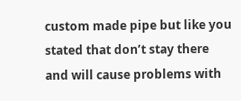custom made pipe but like you stated that don’t stay there and will cause problems with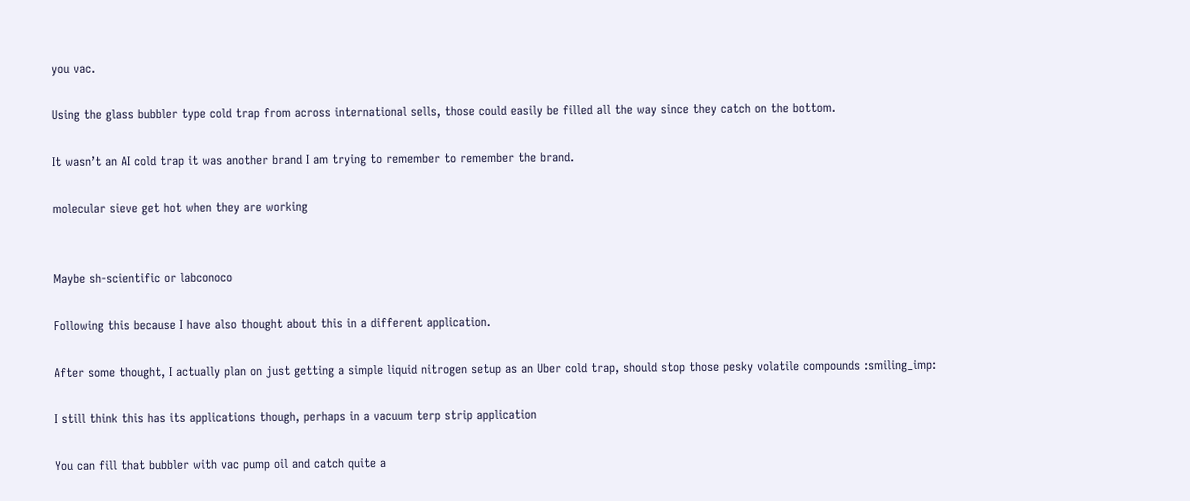you vac.

Using the glass bubbler type cold trap from across international sells, those could easily be filled all the way since they catch on the bottom.

It wasn’t an AI cold trap it was another brand I am trying to remember to remember the brand.

molecular sieve get hot when they are working


Maybe sh-scientific or labconoco

Following this because I have also thought about this in a different application.

After some thought, I actually plan on just getting a simple liquid nitrogen setup as an Uber cold trap, should stop those pesky volatile compounds :smiling_imp:

I still think this has its applications though, perhaps in a vacuum terp strip application

You can fill that bubbler with vac pump oil and catch quite a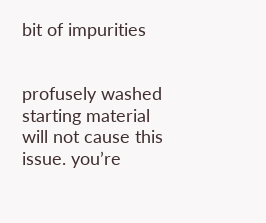bit of impurities


profusely washed starting material will not cause this issue. you’re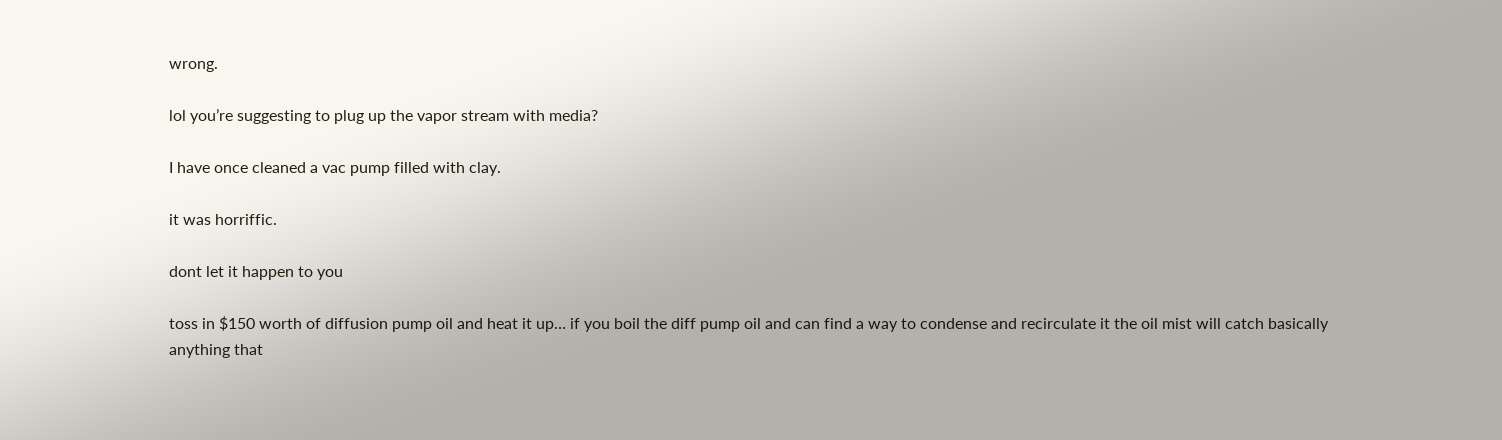wrong.

lol you’re suggesting to plug up the vapor stream with media?

I have once cleaned a vac pump filled with clay.

it was horriffic.

dont let it happen to you

toss in $150 worth of diffusion pump oil and heat it up… if you boil the diff pump oil and can find a way to condense and recirculate it the oil mist will catch basically anything that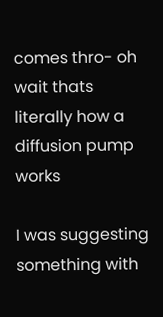comes thro- oh wait thats literally how a diffusion pump works

I was suggesting something with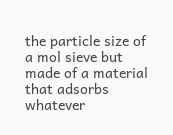the particle size of a mol sieve but made of a material that adsorbs whatever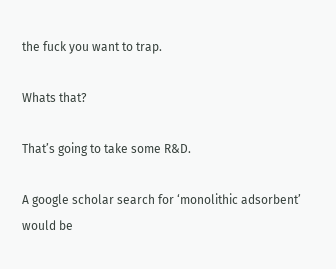the fuck you want to trap.

Whats that?

That’s going to take some R&D.

A google scholar search for ‘monolithic adsorbent’ would be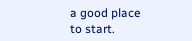a good place to start.